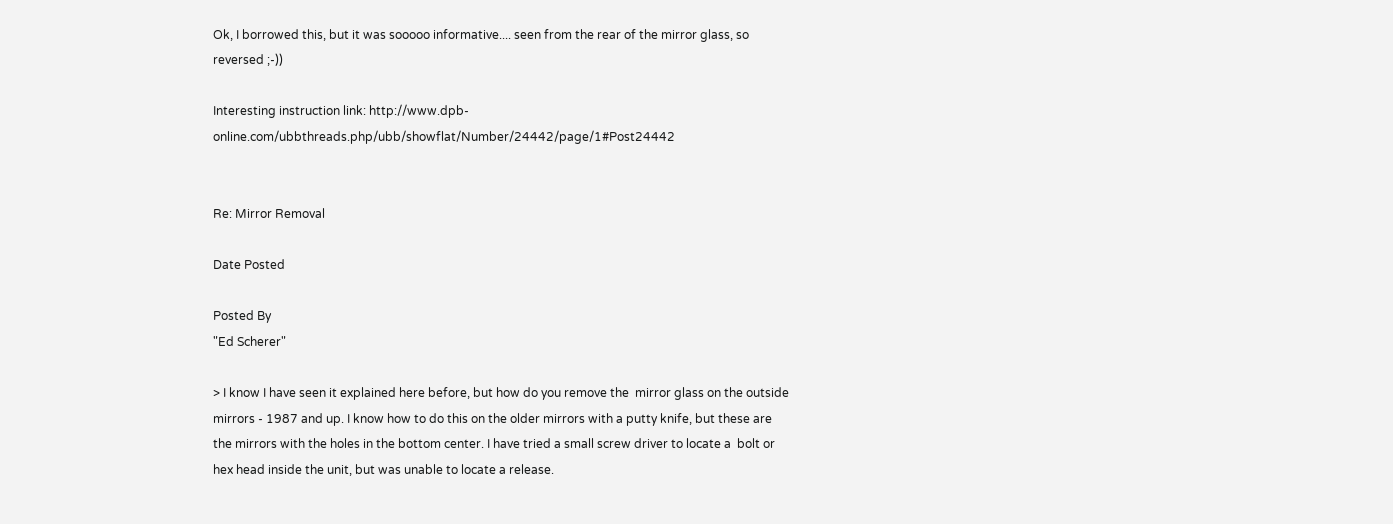Ok, I borrowed this, but it was sooooo informative.... seen from the rear of the mirror glass, so reversed ;-))

Interesting instruction link: http://www.dpb-online.com/ubbthreads.php/ubb/showflat/Number/24442/page/1#Post24442


Re: Mirror Removal

Date Posted

Posted By
"Ed Scherer"

> I know I have seen it explained here before, but how do you remove the  mirror glass on the outside mirrors - 1987 and up. I know how to do this on the older mirrors with a putty knife, but these are the mirrors with the holes in the bottom center. I have tried a small screw driver to locate a  bolt or hex head inside the unit, but was unable to locate a release.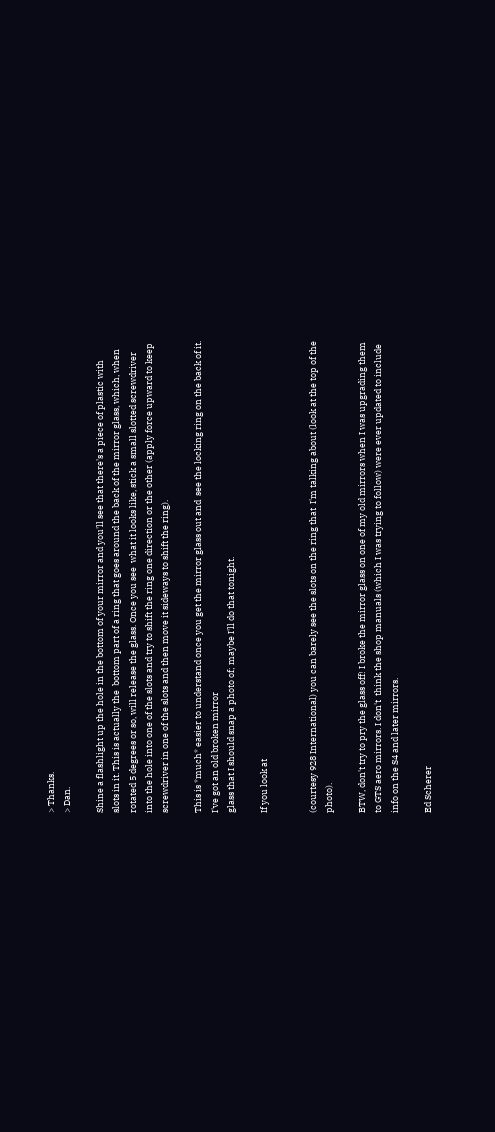> Thanks.
> Dan.

Shine a flashlight up the hole in the bottom of your mirror and you'll see that there's a piece of plastic with slots in it. This is actually the  bottom part of a ring that goes around the back of the mirror glass, which, when rotated 5 degrees or so, will release the glass. Once you see  what it looks like, stick a small slotted screwdriver into the hole into one of the slots and try to shift the ring one direction or the other (apply force upward to keep screwdriver in one of the slots and then move it sideways to shift the ring).

This is *much* easier to understand once you get the mirror glass out and  see the locking ring on the back of it. I've got an old broken mirror
glass that I should snap a photo of; maybe I'll do that tonight.

If you look at


(courtesy 928 International) you can barely see the slots on the ring that  I'm talking about (look at the top of the photo).

BTW, don't try to pry the glass off! I broke the mirror glass on one of my old mirrors when I was upgrading them to GTS aero mirrors. I don't  think the shop manuals (which I was trying to follow) were ever updated to include info on the S4 and later mirrors.

Ed Scherer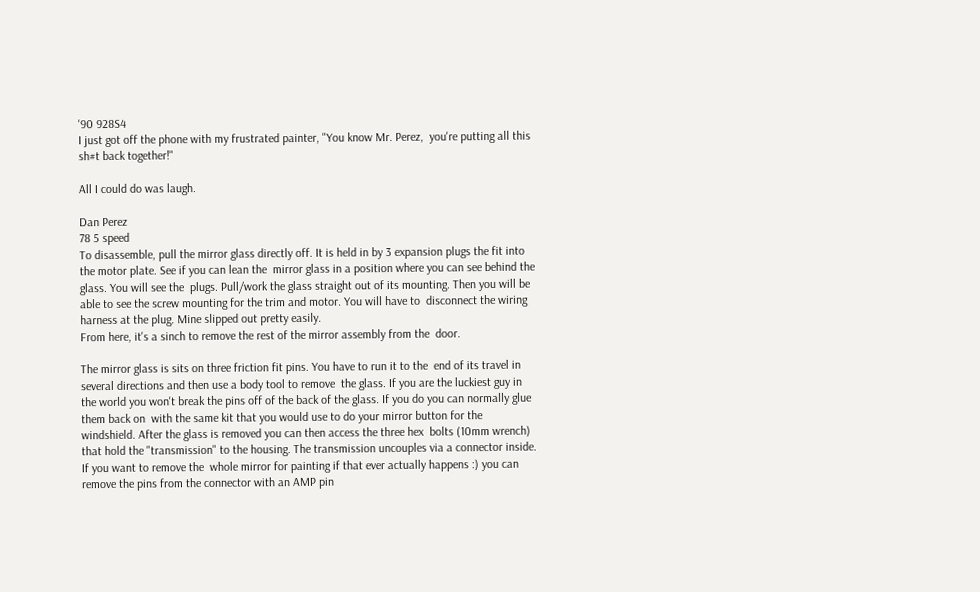'90 928S4
I just got off the phone with my frustrated painter, "You know Mr. Perez,  you're putting all this sh#t back together!"

All I could do was laugh.

Dan Perez
78 5 speed
To disassemble, pull the mirror glass directly off. It is held in by 3 expansion plugs the fit into the motor plate. See if you can lean the  mirror glass in a position where you can see behind the glass. You will see the  plugs. Pull/work the glass straight out of its mounting. Then you will be able to see the screw mounting for the trim and motor. You will have to  disconnect the wiring harness at the plug. Mine slipped out pretty easily.
From here, it's a sinch to remove the rest of the mirror assembly from the  door.

The mirror glass is sits on three friction fit pins. You have to run it to the  end of its travel in several directions and then use a body tool to remove  the glass. If you are the luckiest guy in the world you won't break the pins off of the back of the glass. If you do you can normally glue them back on  with the same kit that you would use to do your mirror button for the windshield. After the glass is removed you can then access the three hex  bolts (10mm wrench) that hold the "transmission" to the housing. The transmission uncouples via a connector inside. If you want to remove the  whole mirror for painting if that ever actually happens :) you can remove the pins from the connector with an AMP pin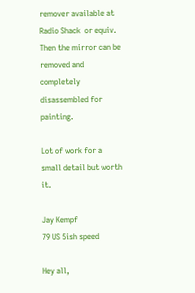remover available at Radio Shack  or equiv. Then the mirror can be removed and completely disassembled for painting.

Lot of work for a small detail but worth it.

Jay Kempf
79 US 5ish speed

Hey all,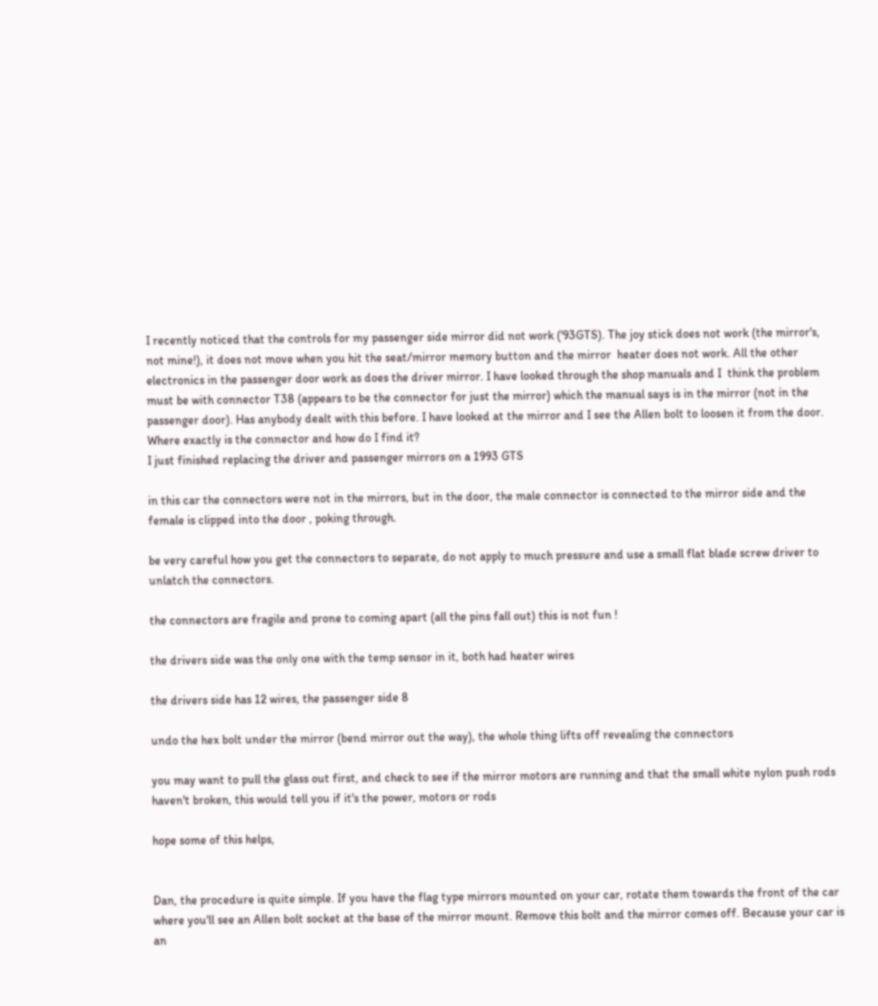I recently noticed that the controls for my passenger side mirror did not work ('93GTS). The joy stick does not work (the mirror's, not mine!), it does not move when you hit the seat/mirror memory button and the mirror  heater does not work. All the other electronics in the passenger door work as does the driver mirror. I have looked through the shop manuals and I  think the problem must be with connector T38 (appears to be the connector for just the mirror) which the manual says is in the mirror (not in the passenger door). Has anybody dealt with this before. I have looked at the mirror and I see the Allen bolt to loosen it from the door. Where exactly is the connector and how do I find it?
I just finished replacing the driver and passenger mirrors on a 1993 GTS

in this car the connectors were not in the mirrors, but in the door, the male connector is connected to the mirror side and the female is clipped into the door , poking through.

be very careful how you get the connectors to separate, do not apply to much pressure and use a small flat blade screw driver to unlatch the connectors.

the connectors are fragile and prone to coming apart (all the pins fall out) this is not fun !

the drivers side was the only one with the temp sensor in it, both had heater wires

the drivers side has 12 wires, the passenger side 8

undo the hex bolt under the mirror (bend mirror out the way), the whole thing lifts off revealing the connectors

you may want to pull the glass out first, and check to see if the mirror motors are running and that the small white nylon push rods haven't broken, this would tell you if it's the power, motors or rods

hope some of this helps,


Dan, the procedure is quite simple. If you have the flag type mirrors mounted on your car, rotate them towards the front of the car where you'll see an Allen bolt socket at the base of the mirror mount. Remove this bolt and the mirror comes off. Because your car is an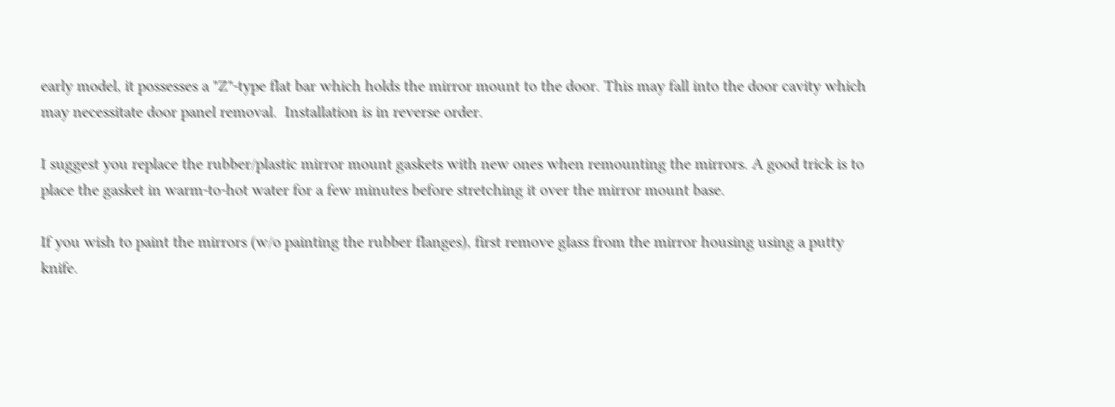early model, it possesses a "Z"-type flat bar which holds the mirror mount to the door. This may fall into the door cavity which may necessitate door panel removal.  Installation is in reverse order.

I suggest you replace the rubber/plastic mirror mount gaskets with new ones when remounting the mirrors. A good trick is to place the gasket in warm-to-hot water for a few minutes before stretching it over the mirror mount base.

If you wish to paint the mirrors (w/o painting the rubber flanges), first remove glass from the mirror housing using a putty knife.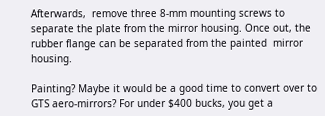Afterwards,  remove three 8-mm mounting screws to separate the plate from the mirror housing. Once out, the rubber flange can be separated from the painted  mirror housing.

Painting? Maybe it would be a good time to convert over to GTS aero-mirrors? For under $400 bucks, you get a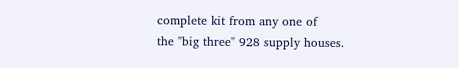complete kit from any one of
the "big three" 928 supply houses.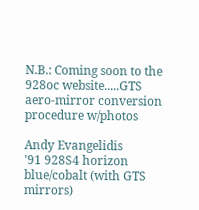N.B.: Coming soon to the 928oc website.....GTS aero-mirror conversion
procedure w/photos

Andy Evangelidis
'91 928S4 horizon blue/cobalt (with GTS mirrors)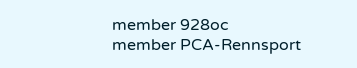member 928oc
member PCA-Rennsport